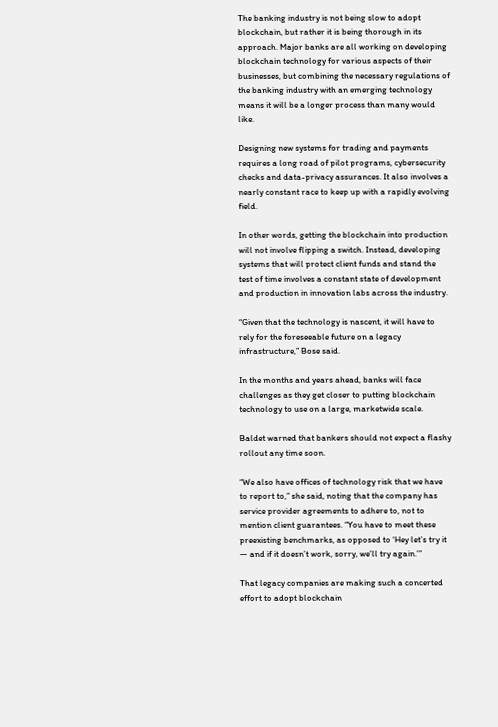The banking industry is not being slow to adopt blockchain, but rather it is being thorough in its approach. Major banks are all working on developing blockchain technology for various aspects of their businesses, but combining the necessary regulations of the banking industry with an emerging technology means it will be a longer process than many would like.

Designing new systems for trading and payments requires a long road of pilot programs, cybersecurity checks and data-privacy assurances. It also involves a nearly constant race to keep up with a rapidly evolving field.

In other words, getting the blockchain into production will not involve flipping a switch. Instead, developing systems that will protect client funds and stand the test of time involves a constant state of development and production in innovation labs across the industry.

“Given that the technology is nascent, it will have to rely for the foreseeable future on a legacy infrastructure,” Bose said.

In the months and years ahead, banks will face challenges as they get closer to putting blockchain technology to use on a large, marketwide scale.

Baldet warned that bankers should not expect a flashy rollout any time soon.

“We also have offices of technology risk that we have to report to,” she said, noting that the company has service provider agreements to adhere to, not to mention client guarantees. “You have to meet these preexisting benchmarks, as opposed to ‘Hey let’s try it — and if it doesn’t work, sorry, we’ll try again.’”

That legacy companies are making such a concerted effort to adopt blockchain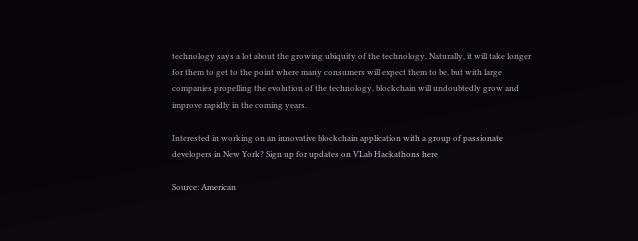technology says a lot about the growing ubiquity of the technology. Naturally, it will take longer for them to get to the point where many consumers will expect them to be, but with large companies propelling the evolution of the technology, blockchain will undoubtedly grow and improve rapidly in the coming years.

Interested in working on an innovative blockchain application with a group of passionate developers in New York? Sign up for updates on VLab Hackathons here

Source: American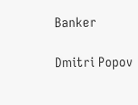Banker

Dmitri Popov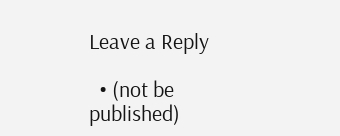Leave a Reply

  • (not be published)